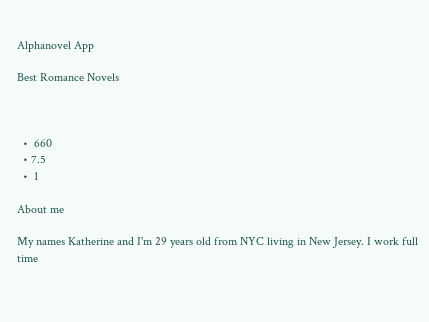Alphanovel App

Best Romance Novels



  •  660
  • 7.5
  •  1

About me

My names Katherine and I'm 29 years old from NYC living in New Jersey. I work full time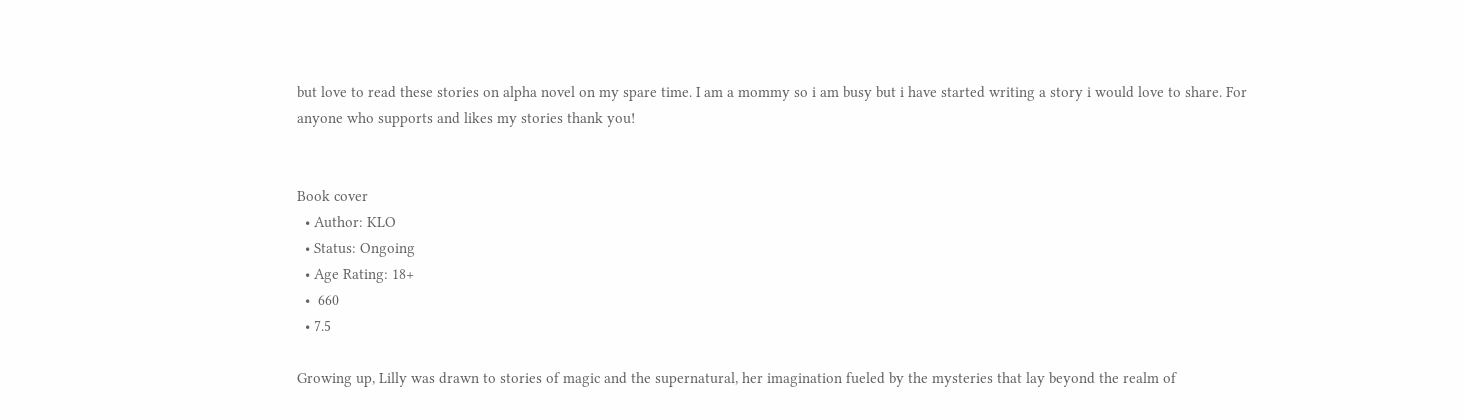but love to read these stories on alpha novel on my spare time. I am a mommy so i am busy but i have started writing a story i would love to share. For anyone who supports and likes my stories thank you!


Book cover
  • Author: KLO
  • Status: Ongoing
  • Age Rating: 18+
  •  660
  • 7.5

Growing up, Lilly was drawn to stories of magic and the supernatural, her imagination fueled by the mysteries that lay beyond the realm of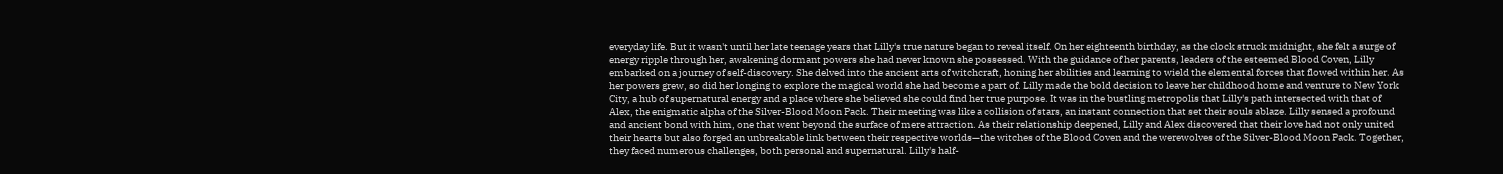everyday life. But it wasn't until her late teenage years that Lilly's true nature began to reveal itself. On her eighteenth birthday, as the clock struck midnight, she felt a surge of energy ripple through her, awakening dormant powers she had never known she possessed. With the guidance of her parents, leaders of the esteemed Blood Coven, Lilly embarked on a journey of self-discovery. She delved into the ancient arts of witchcraft, honing her abilities and learning to wield the elemental forces that flowed within her. As her powers grew, so did her longing to explore the magical world she had become a part of. Lilly made the bold decision to leave her childhood home and venture to New York City, a hub of supernatural energy and a place where she believed she could find her true purpose. It was in the bustling metropolis that Lilly's path intersected with that of Alex, the enigmatic alpha of the Silver-Blood Moon Pack. Their meeting was like a collision of stars, an instant connection that set their souls ablaze. Lilly sensed a profound and ancient bond with him, one that went beyond the surface of mere attraction. As their relationship deepened, Lilly and Alex discovered that their love had not only united their hearts but also forged an unbreakable link between their respective worlds—the witches of the Blood Coven and the werewolves of the Silver-Blood Moon Pack. Together, they faced numerous challenges, both personal and supernatural. Lilly's half-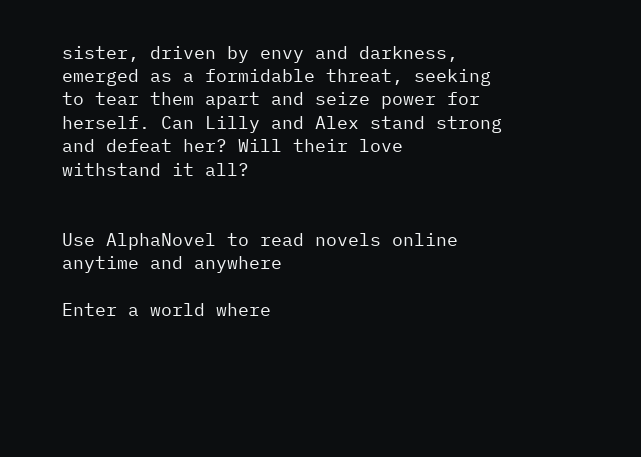sister, driven by envy and darkness, emerged as a formidable threat, seeking to tear them apart and seize power for herself. Can Lilly and Alex stand strong and defeat her? Will their love withstand it all?


Use AlphaNovel to read novels online anytime and anywhere

Enter a world where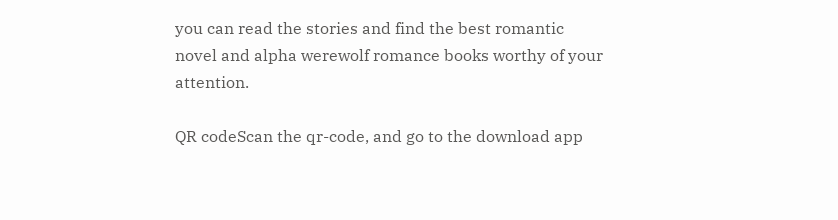you can read the stories and find the best romantic novel and alpha werewolf romance books worthy of your attention.

QR codeScan the qr-code, and go to the download app